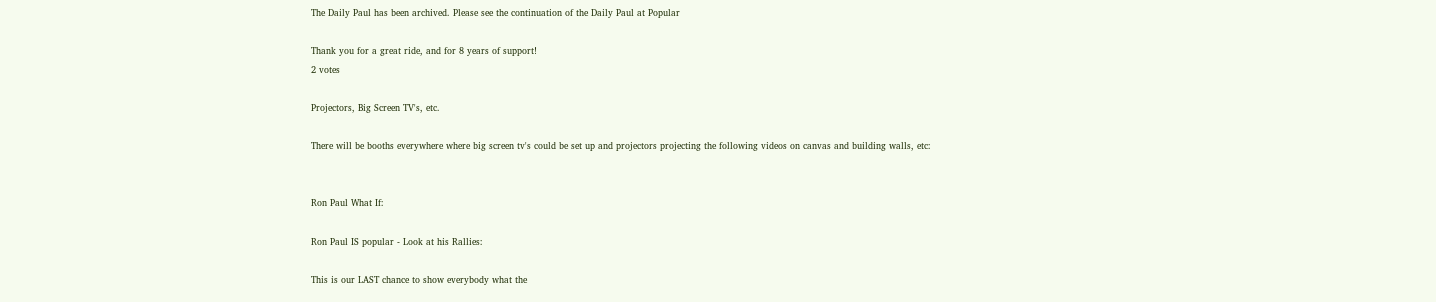The Daily Paul has been archived. Please see the continuation of the Daily Paul at Popular

Thank you for a great ride, and for 8 years of support!
2 votes

Projectors, Big Screen TV's, etc.

There will be booths everywhere where big screen tv's could be set up and projectors projecting the following videos on canvas and building walls, etc:


Ron Paul What If:

Ron Paul IS popular - Look at his Rallies:

This is our LAST chance to show everybody what the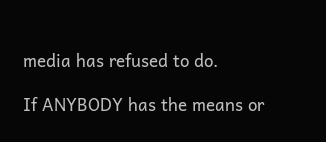media has refused to do.

If ANYBODY has the means or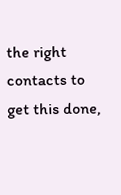the right contacts to get this done,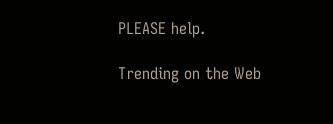PLEASE help.

Trending on the Web